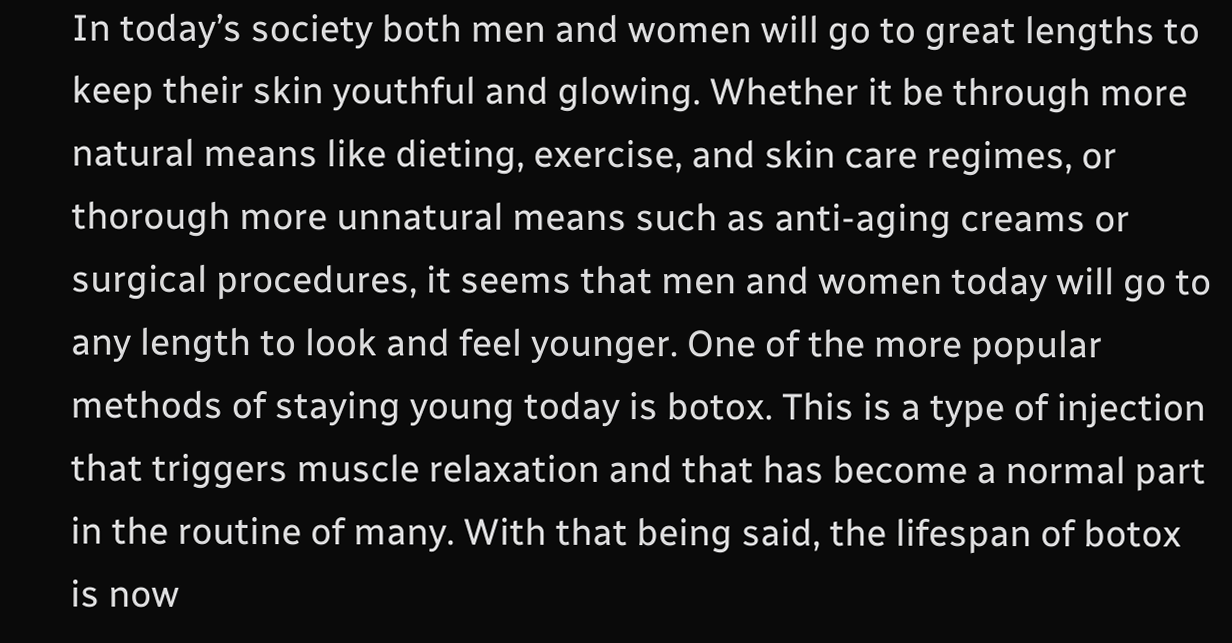In today’s society both men and women will go to great lengths to keep their skin youthful and glowing. Whether it be through more natural means like dieting, exercise, and skin care regimes, or thorough more unnatural means such as anti-aging creams or surgical procedures, it seems that men and women today will go to any length to look and feel younger. One of the more popular methods of staying young today is botox. This is a type of injection that triggers muscle relaxation and that has become a normal part in the routine of many. With that being said, the lifespan of botox is now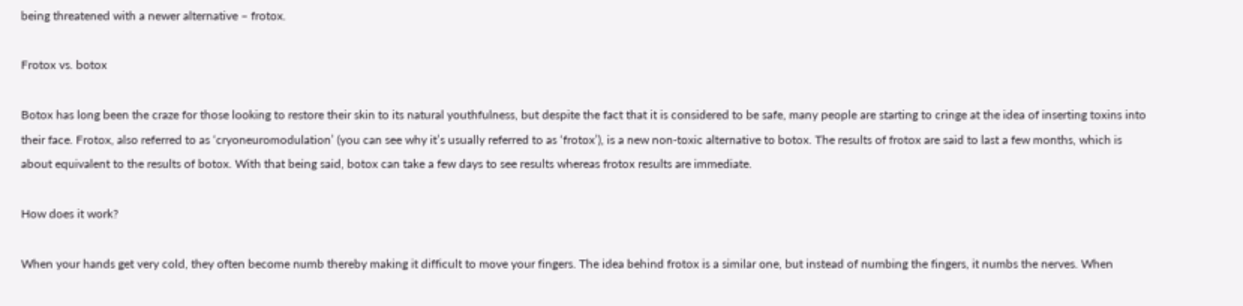being threatened with a newer alternative – frotox.

Frotox vs. botox

Botox has long been the craze for those looking to restore their skin to its natural youthfulness, but despite the fact that it is considered to be safe, many people are starting to cringe at the idea of inserting toxins into their face. Frotox, also referred to as ‘cryoneuromodulation’ (you can see why it’s usually referred to as ‘frotox’), is a new non-toxic alternative to botox. The results of frotox are said to last a few months, which is about equivalent to the results of botox. With that being said, botox can take a few days to see results whereas frotox results are immediate.

How does it work?

When your hands get very cold, they often become numb thereby making it difficult to move your fingers. The idea behind frotox is a similar one, but instead of numbing the fingers, it numbs the nerves. When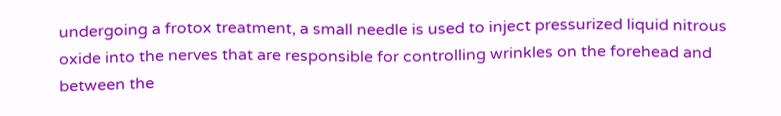undergoing a frotox treatment, a small needle is used to inject pressurized liquid nitrous oxide into the nerves that are responsible for controlling wrinkles on the forehead and between the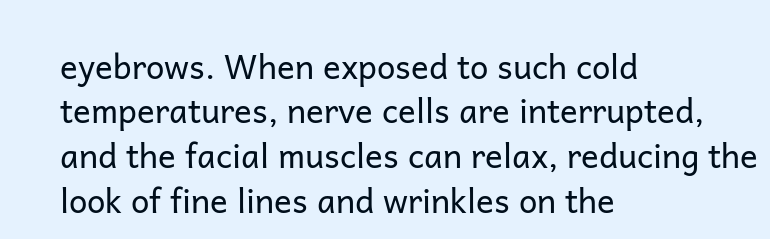eyebrows. When exposed to such cold temperatures, nerve cells are interrupted, and the facial muscles can relax, reducing the look of fine lines and wrinkles on the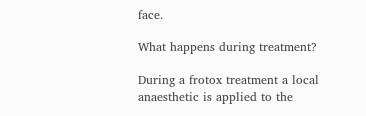face.

What happens during treatment?

During a frotox treatment a local anaesthetic is applied to the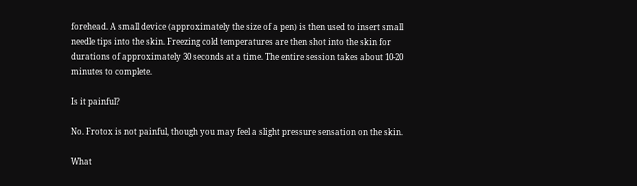forehead. A small device (approximately the size of a pen) is then used to insert small needle tips into the skin. Freezing cold temperatures are then shot into the skin for durations of approximately 30 seconds at a time. The entire session takes about 10-20 minutes to complete.

Is it painful?

No. Frotox is not painful, though you may feel a slight pressure sensation on the skin.

What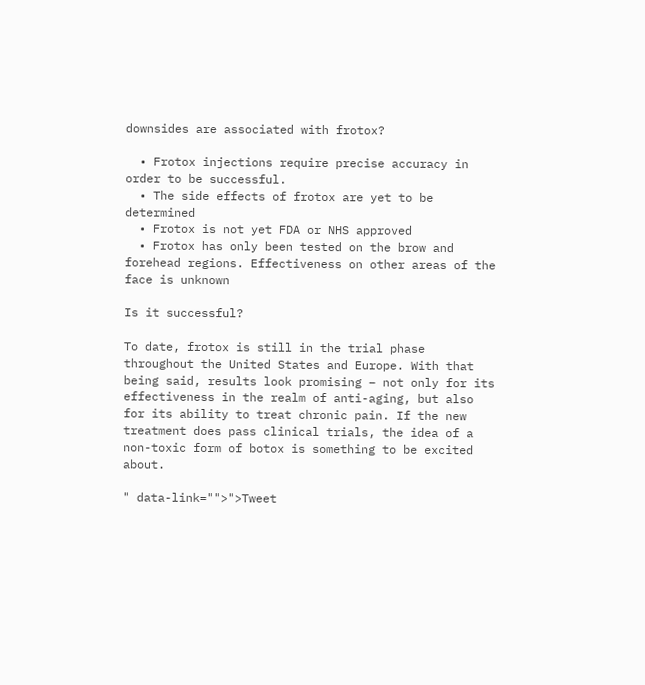downsides are associated with frotox?

  • Frotox injections require precise accuracy in order to be successful.
  • The side effects of frotox are yet to be determined
  • Frotox is not yet FDA or NHS approved
  • Frotox has only been tested on the brow and forehead regions. Effectiveness on other areas of the face is unknown

Is it successful?

To date, frotox is still in the trial phase throughout the United States and Europe. With that being said, results look promising – not only for its effectiveness in the realm of anti-aging, but also for its ability to treat chronic pain. If the new treatment does pass clinical trials, the idea of a non-toxic form of botox is something to be excited about.

" data-link="">">Tweet